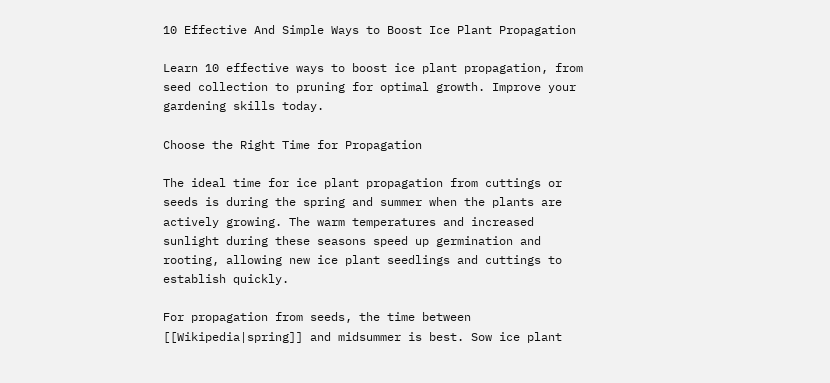10 Effective And Simple Ways to Boost Ice Plant Propagation

Learn 10 effective ways to boost ice plant propagation, from seed collection to pruning for optimal growth. Improve your gardening skills today.

Choose the Right Time for Propagation

The ideal time for ice plant propagation from cuttings or seeds is during the spring and summer when the plants are actively growing. The warm temperatures and increased sunlight during these seasons speed up germination and rooting, allowing new ice plant seedlings and cuttings to establish quickly.

For propagation from seeds, the time between [[Wikipedia|spring]] and midsummer is best. Sow ice plant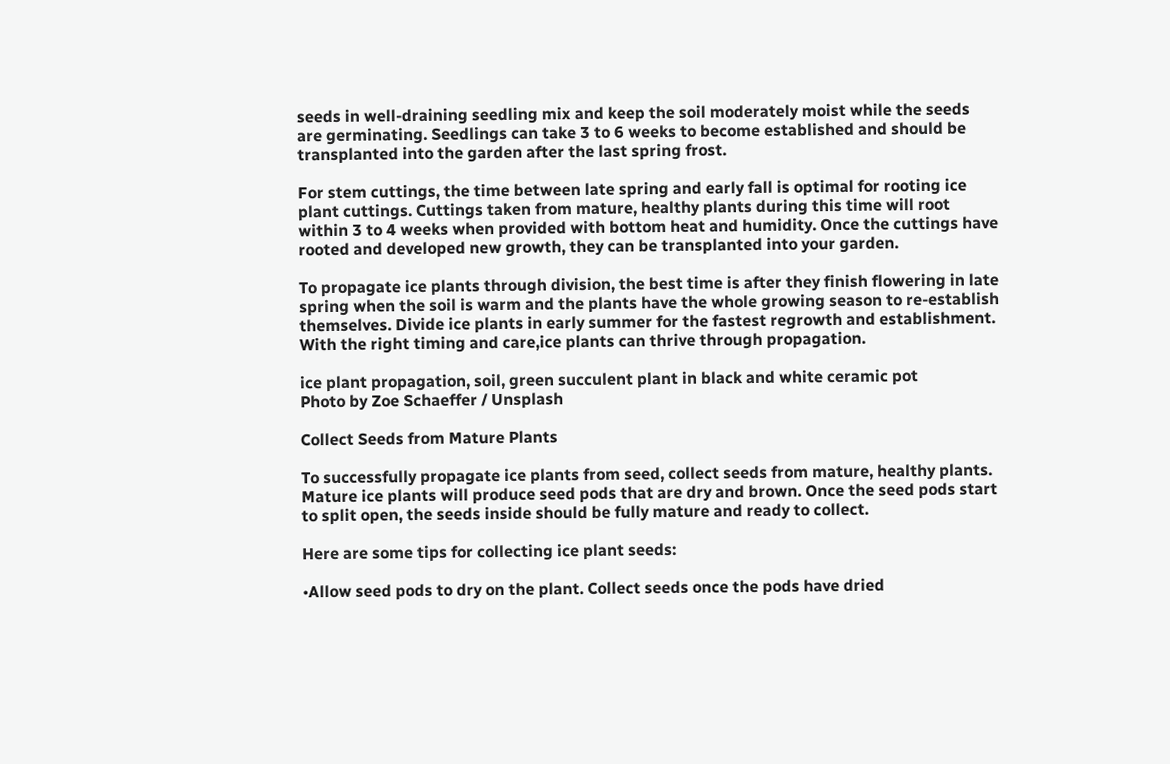seeds in well-draining seedling mix and keep the soil moderately moist while the seeds are germinating. Seedlings can take 3 to 6 weeks to become established and should be transplanted into the garden after the last spring frost.

For stem cuttings, the time between late spring and early fall is optimal for rooting ice plant cuttings. Cuttings taken from mature, healthy plants during this time will root within 3 to 4 weeks when provided with bottom heat and humidity. Once the cuttings have rooted and developed new growth, they can be transplanted into your garden.

To propagate ice plants through division, the best time is after they finish flowering in late spring when the soil is warm and the plants have the whole growing season to re-establish themselves. Divide ice plants in early summer for the fastest regrowth and establishment. With the right timing and care,ice plants can thrive through propagation.

ice plant propagation, soil, green succulent plant in black and white ceramic pot
Photo by Zoe Schaeffer / Unsplash

Collect Seeds from Mature Plants

To successfully propagate ice plants from seed, collect seeds from mature, healthy plants. Mature ice plants will produce seed pods that are dry and brown. Once the seed pods start to split open, the seeds inside should be fully mature and ready to collect.

Here are some tips for collecting ice plant seeds:

•Allow seed pods to dry on the plant. Collect seeds once the pods have dried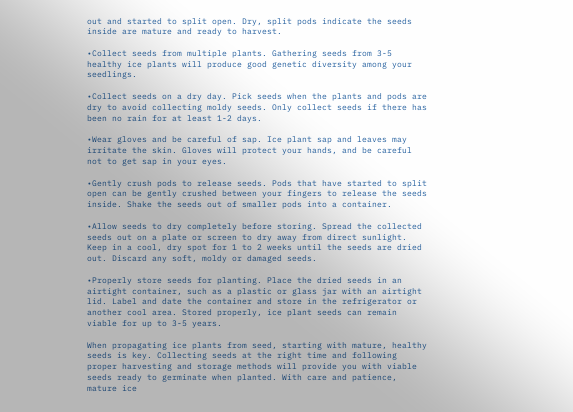out and started to split open. Dry, split pods indicate the seeds inside are mature and ready to harvest.

•Collect seeds from multiple plants. Gathering seeds from 3-5 healthy ice plants will produce good genetic diversity among your seedlings.

•Collect seeds on a dry day. Pick seeds when the plants and pods are dry to avoid collecting moldy seeds. Only collect seeds if there has been no rain for at least 1-2 days.

•Wear gloves and be careful of sap. Ice plant sap and leaves may irritate the skin. Gloves will protect your hands, and be careful not to get sap in your eyes.

•Gently crush pods to release seeds. Pods that have started to split open can be gently crushed between your fingers to release the seeds inside. Shake the seeds out of smaller pods into a container.

•Allow seeds to dry completely before storing. Spread the collected seeds out on a plate or screen to dry away from direct sunlight. Keep in a cool, dry spot for 1 to 2 weeks until the seeds are dried out. Discard any soft, moldy or damaged seeds.

•Properly store seeds for planting. Place the dried seeds in an airtight container, such as a plastic or glass jar with an airtight lid. Label and date the container and store in the refrigerator or another cool area. Stored properly, ice plant seeds can remain viable for up to 3-5 years.

When propagating ice plants from seed, starting with mature, healthy seeds is key. Collecting seeds at the right time and following proper harvesting and storage methods will provide you with viable seeds ready to germinate when planted. With care and patience, mature ice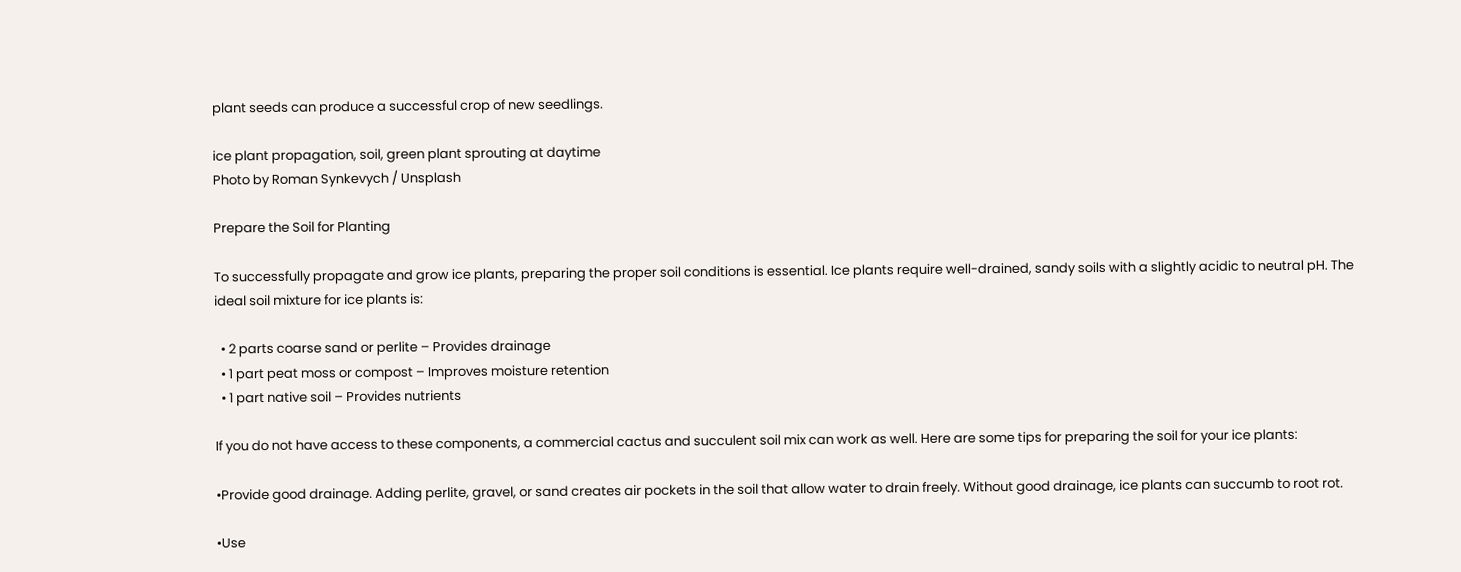plant seeds can produce a successful crop of new seedlings.

ice plant propagation, soil, green plant sprouting at daytime
Photo by Roman Synkevych / Unsplash

Prepare the Soil for Planting

To successfully propagate and grow ice plants, preparing the proper soil conditions is essential. Ice plants require well-drained, sandy soils with a slightly acidic to neutral pH. The ideal soil mixture for ice plants is:

  • 2 parts coarse sand or perlite – Provides drainage
  • 1 part peat moss or compost – Improves moisture retention
  • 1 part native soil – Provides nutrients

If you do not have access to these components, a commercial cactus and succulent soil mix can work as well. Here are some tips for preparing the soil for your ice plants:

•Provide good drainage. Adding perlite, gravel, or sand creates air pockets in the soil that allow water to drain freely. Without good drainage, ice plants can succumb to root rot.

•Use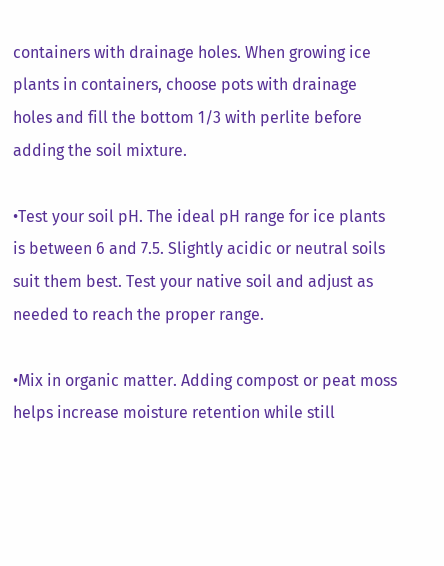containers with drainage holes. When growing ice plants in containers, choose pots with drainage holes and fill the bottom 1/3 with perlite before adding the soil mixture.

•Test your soil pH. The ideal pH range for ice plants is between 6 and 7.5. Slightly acidic or neutral soils suit them best. Test your native soil and adjust as needed to reach the proper range.

•Mix in organic matter. Adding compost or peat moss helps increase moisture retention while still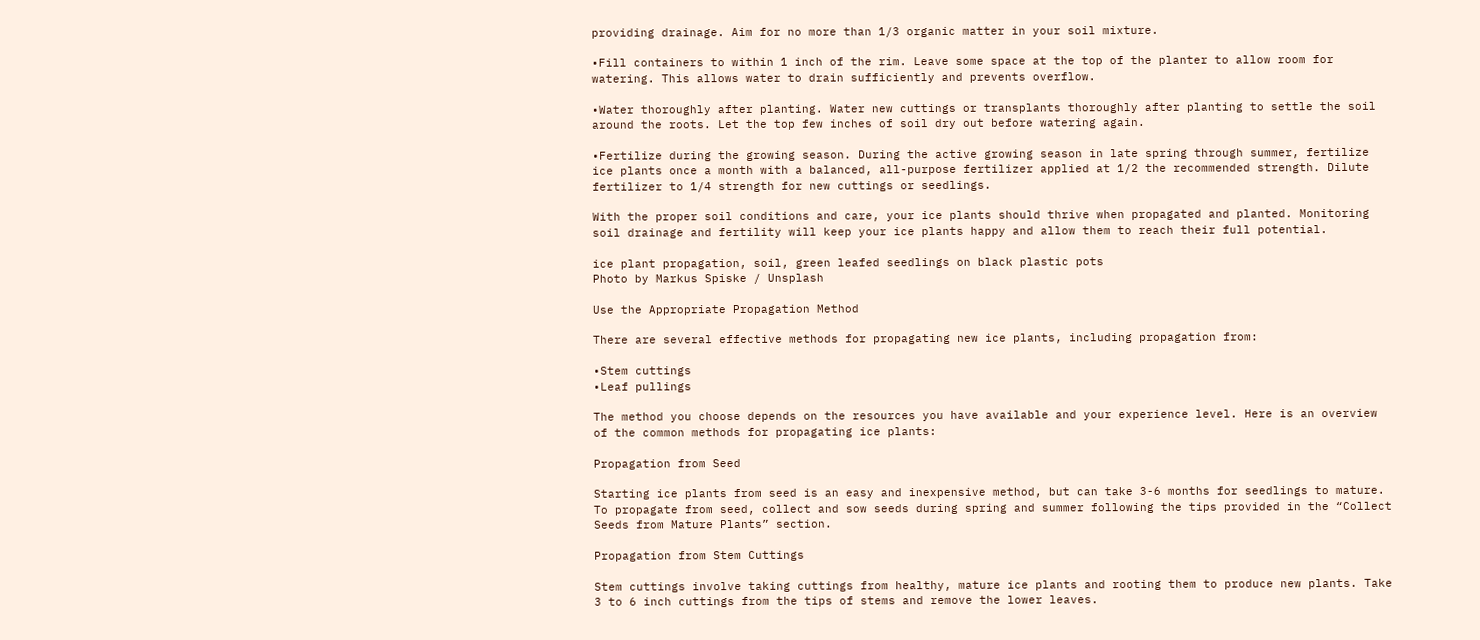providing drainage. Aim for no more than 1/3 organic matter in your soil mixture.

•Fill containers to within 1 inch of the rim. Leave some space at the top of the planter to allow room for watering. This allows water to drain sufficiently and prevents overflow.

•Water thoroughly after planting. Water new cuttings or transplants thoroughly after planting to settle the soil around the roots. Let the top few inches of soil dry out before watering again.

•Fertilize during the growing season. During the active growing season in late spring through summer, fertilize ice plants once a month with a balanced, all-purpose fertilizer applied at 1/2 the recommended strength. Dilute fertilizer to 1/4 strength for new cuttings or seedlings.

With the proper soil conditions and care, your ice plants should thrive when propagated and planted. Monitoring soil drainage and fertility will keep your ice plants happy and allow them to reach their full potential.

ice plant propagation, soil, green leafed seedlings on black plastic pots
Photo by Markus Spiske / Unsplash

Use the Appropriate Propagation Method

There are several effective methods for propagating new ice plants, including propagation from:

•Stem cuttings
•Leaf pullings

The method you choose depends on the resources you have available and your experience level. Here is an overview of the common methods for propagating ice plants:

Propagation from Seed

Starting ice plants from seed is an easy and inexpensive method, but can take 3-6 months for seedlings to mature. To propagate from seed, collect and sow seeds during spring and summer following the tips provided in the “Collect Seeds from Mature Plants” section.

Propagation from Stem Cuttings

Stem cuttings involve taking cuttings from healthy, mature ice plants and rooting them to produce new plants. Take 3 to 6 inch cuttings from the tips of stems and remove the lower leaves.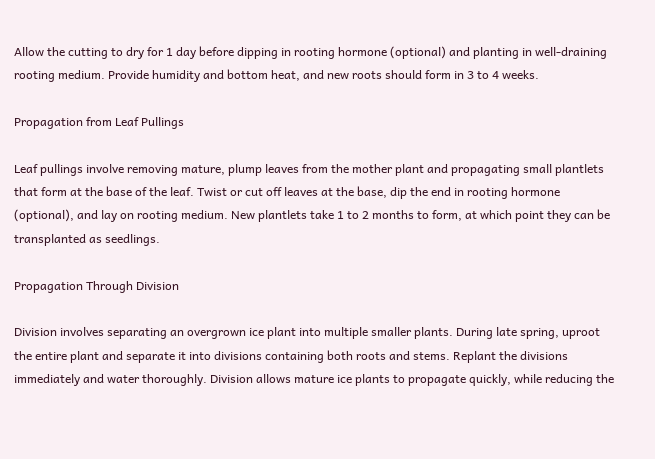Allow the cutting to dry for 1 day before dipping in rooting hormone (optional) and planting in well-draining rooting medium. Provide humidity and bottom heat, and new roots should form in 3 to 4 weeks.

Propagation from Leaf Pullings

Leaf pullings involve removing mature, plump leaves from the mother plant and propagating small plantlets that form at the base of the leaf. Twist or cut off leaves at the base, dip the end in rooting hormone (optional), and lay on rooting medium. New plantlets take 1 to 2 months to form, at which point they can be transplanted as seedlings.

Propagation Through Division

Division involves separating an overgrown ice plant into multiple smaller plants. During late spring, uproot the entire plant and separate it into divisions containing both roots and stems. Replant the divisions immediately and water thoroughly. Division allows mature ice plants to propagate quickly, while reducing the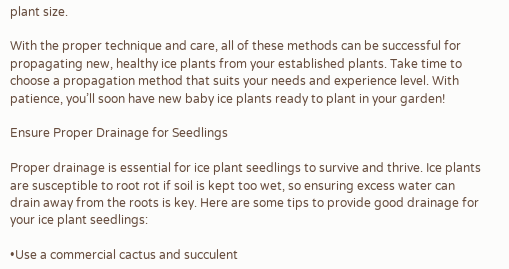plant size.

With the proper technique and care, all of these methods can be successful for propagating new, healthy ice plants from your established plants. Take time to choose a propagation method that suits your needs and experience level. With patience, you’ll soon have new baby ice plants ready to plant in your garden!

Ensure Proper Drainage for Seedlings

Proper drainage is essential for ice plant seedlings to survive and thrive. Ice plants are susceptible to root rot if soil is kept too wet, so ensuring excess water can drain away from the roots is key. Here are some tips to provide good drainage for your ice plant seedlings:

•Use a commercial cactus and succulent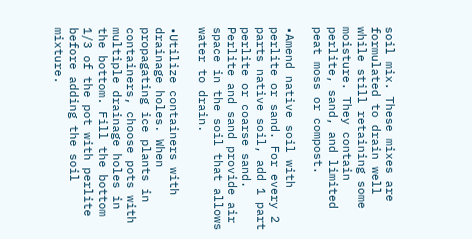soil mix. These mixes are formulated to drain well while still retaining some moisture. They contain perlite, sand, and limited peat moss or compost.

•Amend native soil with perlite or sand. For every 2 parts native soil, add 1 part perlite or coarse sand. Perlite and sand provide air space in the soil that allows water to drain.

•Utilize containers with drainage holes. When propagating ice plants in containers, choose pots with multiple drainage holes in the bottom. Fill the bottom 1/3 of the pot with perlite before adding the soil mixture.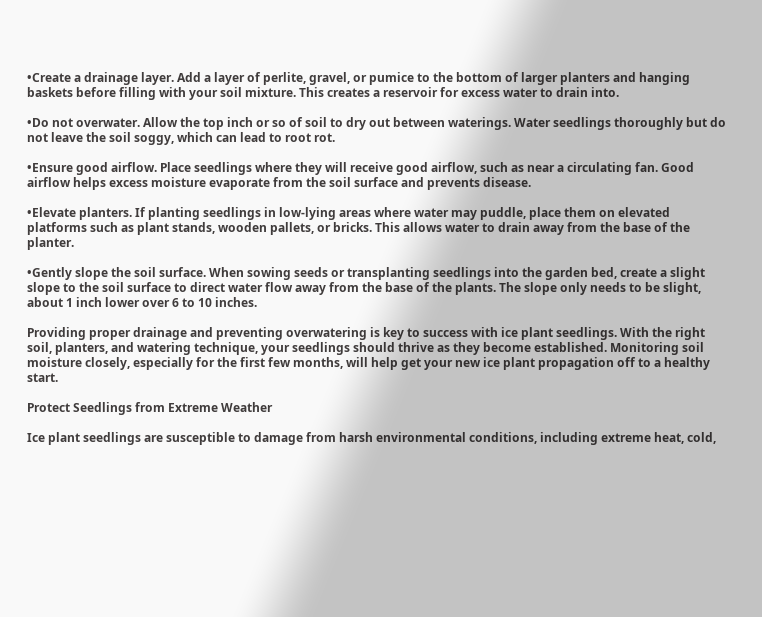•Create a drainage layer. Add a layer of perlite, gravel, or pumice to the bottom of larger planters and hanging baskets before filling with your soil mixture. This creates a reservoir for excess water to drain into.

•Do not overwater. Allow the top inch or so of soil to dry out between waterings. Water seedlings thoroughly but do not leave the soil soggy, which can lead to root rot.

•Ensure good airflow. Place seedlings where they will receive good airflow, such as near a circulating fan. Good airflow helps excess moisture evaporate from the soil surface and prevents disease.

•Elevate planters. If planting seedlings in low-lying areas where water may puddle, place them on elevated platforms such as plant stands, wooden pallets, or bricks. This allows water to drain away from the base of the planter.

•Gently slope the soil surface. When sowing seeds or transplanting seedlings into the garden bed, create a slight slope to the soil surface to direct water flow away from the base of the plants. The slope only needs to be slight, about 1 inch lower over 6 to 10 inches.

Providing proper drainage and preventing overwatering is key to success with ice plant seedlings. With the right soil, planters, and watering technique, your seedlings should thrive as they become established. Monitoring soil moisture closely, especially for the first few months, will help get your new ice plant propagation off to a healthy start.

Protect Seedlings from Extreme Weather

Ice plant seedlings are susceptible to damage from harsh environmental conditions, including extreme heat, cold,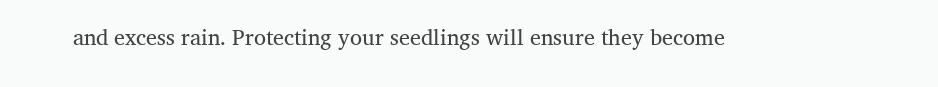and excess rain. Protecting your seedlings will ensure they become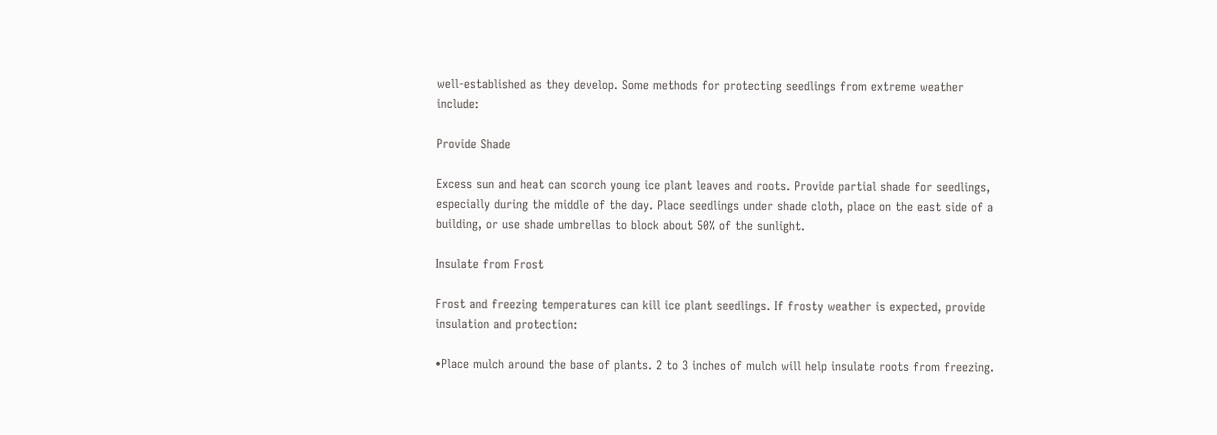well-established as they develop. Some methods for protecting seedlings from extreme weather include:

Provide Shade

Excess sun and heat can scorch young ice plant leaves and roots. Provide partial shade for seedlings, especially during the middle of the day. Place seedlings under shade cloth, place on the east side of a building, or use shade umbrellas to block about 50% of the sunlight.

Insulate from Frost

Frost and freezing temperatures can kill ice plant seedlings. If frosty weather is expected, provide insulation and protection:

•Place mulch around the base of plants. 2 to 3 inches of mulch will help insulate roots from freezing.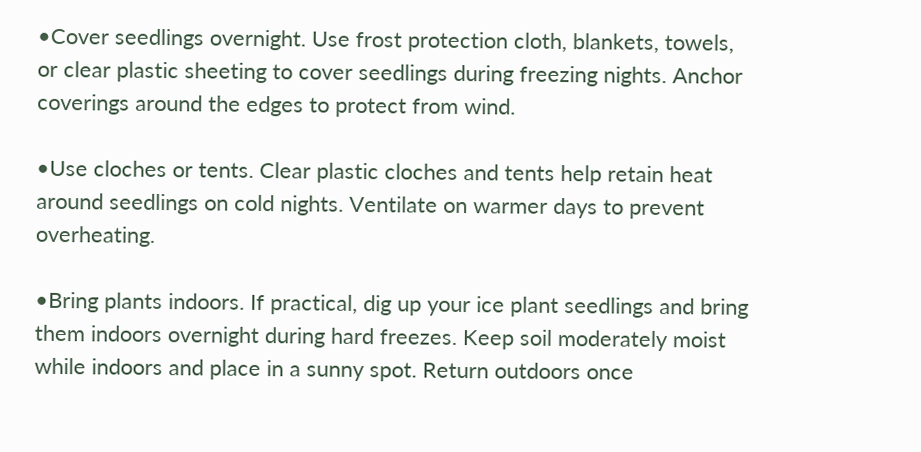•Cover seedlings overnight. Use frost protection cloth, blankets, towels, or clear plastic sheeting to cover seedlings during freezing nights. Anchor coverings around the edges to protect from wind.

•Use cloches or tents. Clear plastic cloches and tents help retain heat around seedlings on cold nights. Ventilate on warmer days to prevent overheating.

•Bring plants indoors. If practical, dig up your ice plant seedlings and bring them indoors overnight during hard freezes. Keep soil moderately moist while indoors and place in a sunny spot. Return outdoors once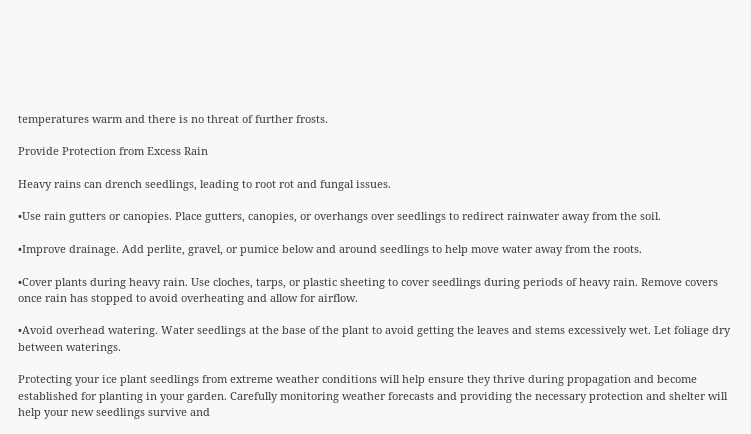temperatures warm and there is no threat of further frosts.

Provide Protection from Excess Rain

Heavy rains can drench seedlings, leading to root rot and fungal issues.

•Use rain gutters or canopies. Place gutters, canopies, or overhangs over seedlings to redirect rainwater away from the soil.

•Improve drainage. Add perlite, gravel, or pumice below and around seedlings to help move water away from the roots.

•Cover plants during heavy rain. Use cloches, tarps, or plastic sheeting to cover seedlings during periods of heavy rain. Remove covers once rain has stopped to avoid overheating and allow for airflow.

•Avoid overhead watering. Water seedlings at the base of the plant to avoid getting the leaves and stems excessively wet. Let foliage dry between waterings.

Protecting your ice plant seedlings from extreme weather conditions will help ensure they thrive during propagation and become established for planting in your garden. Carefully monitoring weather forecasts and providing the necessary protection and shelter will help your new seedlings survive and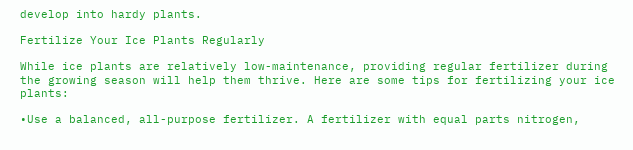develop into hardy plants.

Fertilize Your Ice Plants Regularly

While ice plants are relatively low-maintenance, providing regular fertilizer during the growing season will help them thrive. Here are some tips for fertilizing your ice plants:

•Use a balanced, all-purpose fertilizer. A fertilizer with equal parts nitrogen,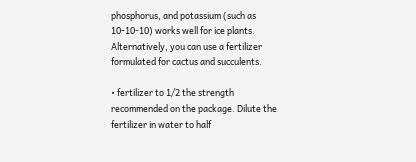phosphorus, and potassium (such as 10-10-10) works well for ice plants. Alternatively, you can use a fertilizer formulated for cactus and succulents.

• fertilizer to 1/2 the strength recommended on the package. Dilute the fertilizer in water to half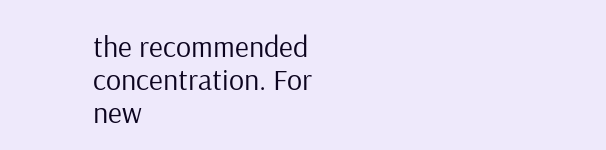the recommended concentration. For new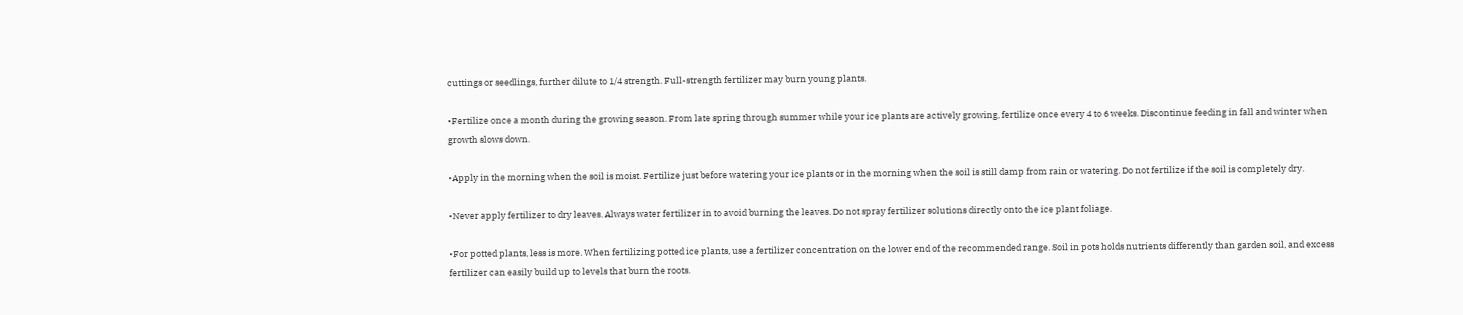cuttings or seedlings, further dilute to 1/4 strength. Full-strength fertilizer may burn young plants.

•Fertilize once a month during the growing season. From late spring through summer while your ice plants are actively growing, fertilize once every 4 to 6 weeks. Discontinue feeding in fall and winter when growth slows down.

•Apply in the morning when the soil is moist. Fertilize just before watering your ice plants or in the morning when the soil is still damp from rain or watering. Do not fertilize if the soil is completely dry.

•Never apply fertilizer to dry leaves. Always water fertilizer in to avoid burning the leaves. Do not spray fertilizer solutions directly onto the ice plant foliage.

•For potted plants, less is more. When fertilizing potted ice plants, use a fertilizer concentration on the lower end of the recommended range. Soil in pots holds nutrients differently than garden soil, and excess fertilizer can easily build up to levels that burn the roots.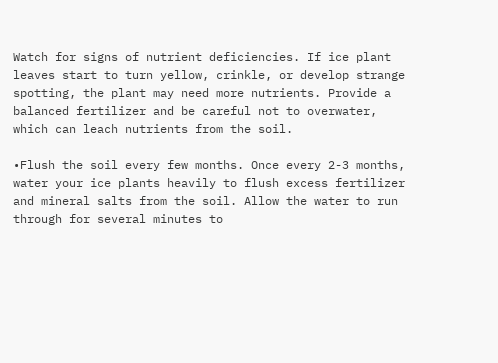Watch for signs of nutrient deficiencies. If ice plant leaves start to turn yellow, crinkle, or develop strange spotting, the plant may need more nutrients. Provide a balanced fertilizer and be careful not to overwater, which can leach nutrients from the soil.

•Flush the soil every few months. Once every 2-3 months, water your ice plants heavily to flush excess fertilizer and mineral salts from the soil. Allow the water to run through for several minutes to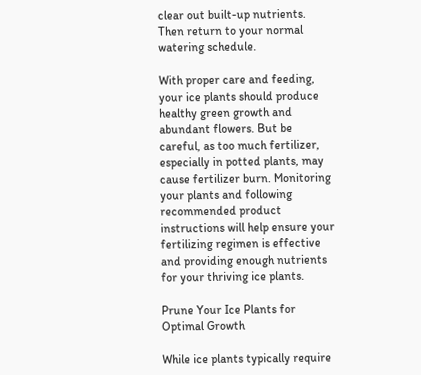clear out built-up nutrients. Then return to your normal watering schedule.

With proper care and feeding, your ice plants should produce healthy green growth and abundant flowers. But be careful, as too much fertilizer, especially in potted plants, may cause fertilizer burn. Monitoring your plants and following recommended product instructions will help ensure your fertilizing regimen is effective and providing enough nutrients for your thriving ice plants.

Prune Your Ice Plants for Optimal Growth

While ice plants typically require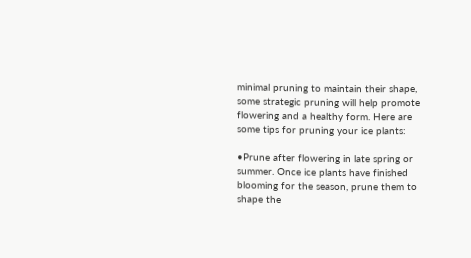minimal pruning to maintain their shape, some strategic pruning will help promote flowering and a healthy form. Here are some tips for pruning your ice plants:

•Prune after flowering in late spring or summer. Once ice plants have finished blooming for the season, prune them to shape the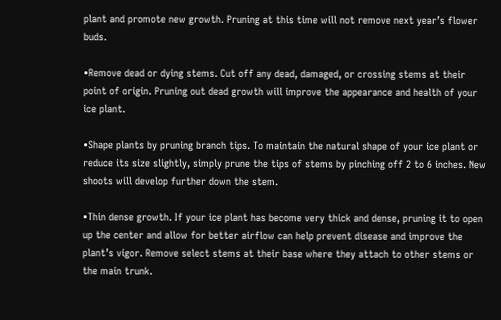plant and promote new growth. Pruning at this time will not remove next year’s flower buds.

•Remove dead or dying stems. Cut off any dead, damaged, or crossing stems at their point of origin. Pruning out dead growth will improve the appearance and health of your ice plant.

•Shape plants by pruning branch tips. To maintain the natural shape of your ice plant or reduce its size slightly, simply prune the tips of stems by pinching off 2 to 6 inches. New shoots will develop further down the stem.

•Thin dense growth. If your ice plant has become very thick and dense, pruning it to open up the center and allow for better airflow can help prevent disease and improve the plant’s vigor. Remove select stems at their base where they attach to other stems or the main trunk.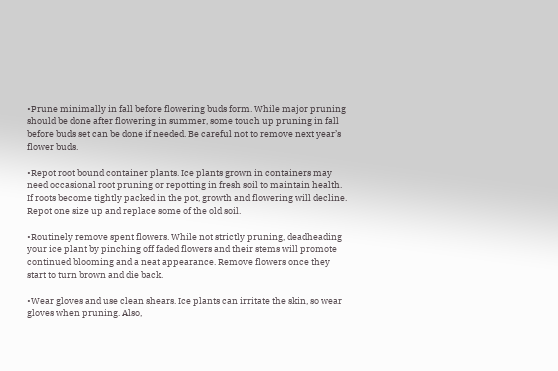•Prune minimally in fall before flowering buds form. While major pruning should be done after flowering in summer, some touch up pruning in fall before buds set can be done if needed. Be careful not to remove next year’s flower buds.

•Repot root bound container plants. Ice plants grown in containers may need occasional root pruning or repotting in fresh soil to maintain health. If roots become tightly packed in the pot, growth and flowering will decline. Repot one size up and replace some of the old soil.

•Routinely remove spent flowers. While not strictly pruning, deadheading your ice plant by pinching off faded flowers and their stems will promote continued blooming and a neat appearance. Remove flowers once they start to turn brown and die back.

•Wear gloves and use clean shears. Ice plants can irritate the skin, so wear gloves when pruning. Also,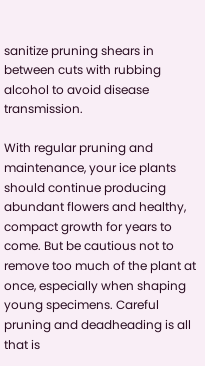sanitize pruning shears in between cuts with rubbing alcohol to avoid disease transmission.

With regular pruning and maintenance, your ice plants should continue producing abundant flowers and healthy, compact growth for years to come. But be cautious not to remove too much of the plant at once, especially when shaping young specimens. Careful pruning and deadheading is all that is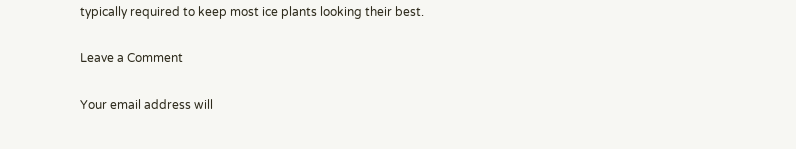typically required to keep most ice plants looking their best.

Leave a Comment

Your email address will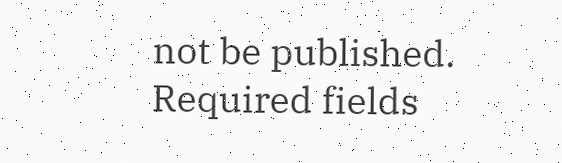not be published. Required fields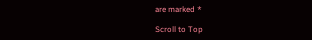are marked *

Scroll to Top